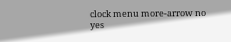clock menu more-arrow no yes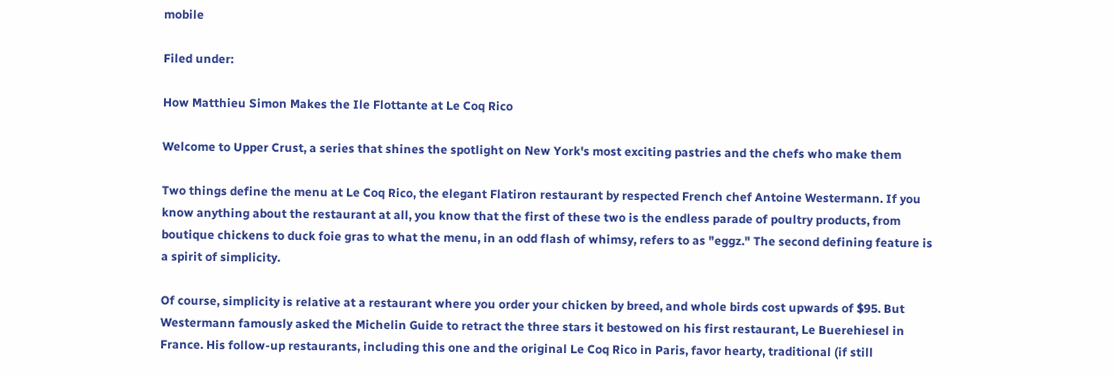mobile

Filed under:

How Matthieu Simon Makes the Ile Flottante at Le Coq Rico

Welcome to Upper Crust, a series that shines the spotlight on New York's most exciting pastries and the chefs who make them

Two things define the menu at Le Coq Rico, the elegant Flatiron restaurant by respected French chef Antoine Westermann. If you know anything about the restaurant at all, you know that the first of these two is the endless parade of poultry products, from boutique chickens to duck foie gras to what the menu, in an odd flash of whimsy, refers to as "eggz." The second defining feature is a spirit of simplicity.

Of course, simplicity is relative at a restaurant where you order your chicken by breed, and whole birds cost upwards of $95. But Westermann famously asked the Michelin Guide to retract the three stars it bestowed on his first restaurant, Le Buerehiesel in France. His follow-up restaurants, including this one and the original Le Coq Rico in Paris, favor hearty, traditional (if still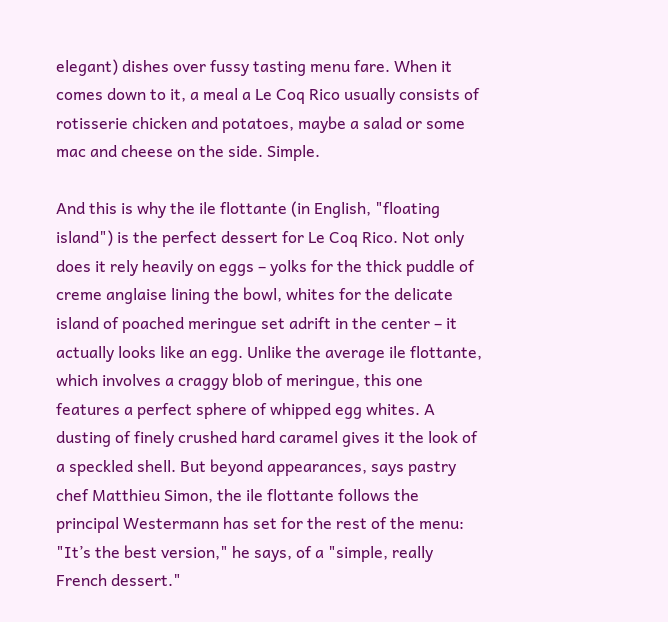elegant) dishes over fussy tasting menu fare. When it comes down to it, a meal a Le Coq Rico usually consists of rotisserie chicken and potatoes, maybe a salad or some mac and cheese on the side. Simple.

And this is why the ile flottante (in English, "floating island") is the perfect dessert for Le Coq Rico. Not only does it rely heavily on eggs – yolks for the thick puddle of creme anglaise lining the bowl, whites for the delicate island of poached meringue set adrift in the center – it actually looks like an egg. Unlike the average ile flottante, which involves a craggy blob of meringue, this one features a perfect sphere of whipped egg whites. A dusting of finely crushed hard caramel gives it the look of a speckled shell. But beyond appearances, says pastry chef Matthieu Simon, the ile flottante follows the principal Westermann has set for the rest of the menu: "It’s the best version," he says, of a "simple, really French dessert."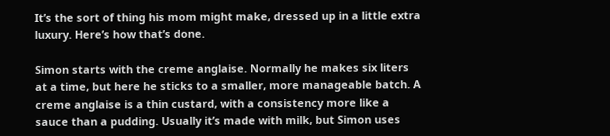It’s the sort of thing his mom might make, dressed up in a little extra luxury. Here’s how that’s done.

Simon starts with the creme anglaise. Normally he makes six liters at a time, but here he sticks to a smaller, more manageable batch. A creme anglaise is a thin custard, with a consistency more like a sauce than a pudding. Usually it’s made with milk, but Simon uses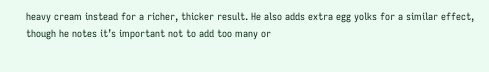heavy cream instead for a richer, thicker result. He also adds extra egg yolks for a similar effect, though he notes it’s important not to add too many or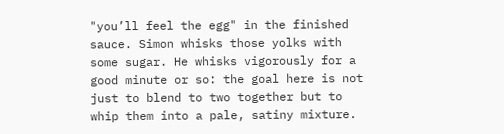"you’ll feel the egg" in the finished sauce. Simon whisks those yolks with some sugar. He whisks vigorously for a good minute or so: the goal here is not just to blend to two together but to whip them into a pale, satiny mixture.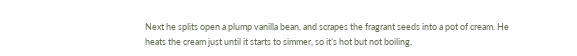Next he splits open a plump vanilla bean, and scrapes the fragrant seeds into a pot of cream. He heats the cream just until it starts to simmer, so it’s hot but not boiling,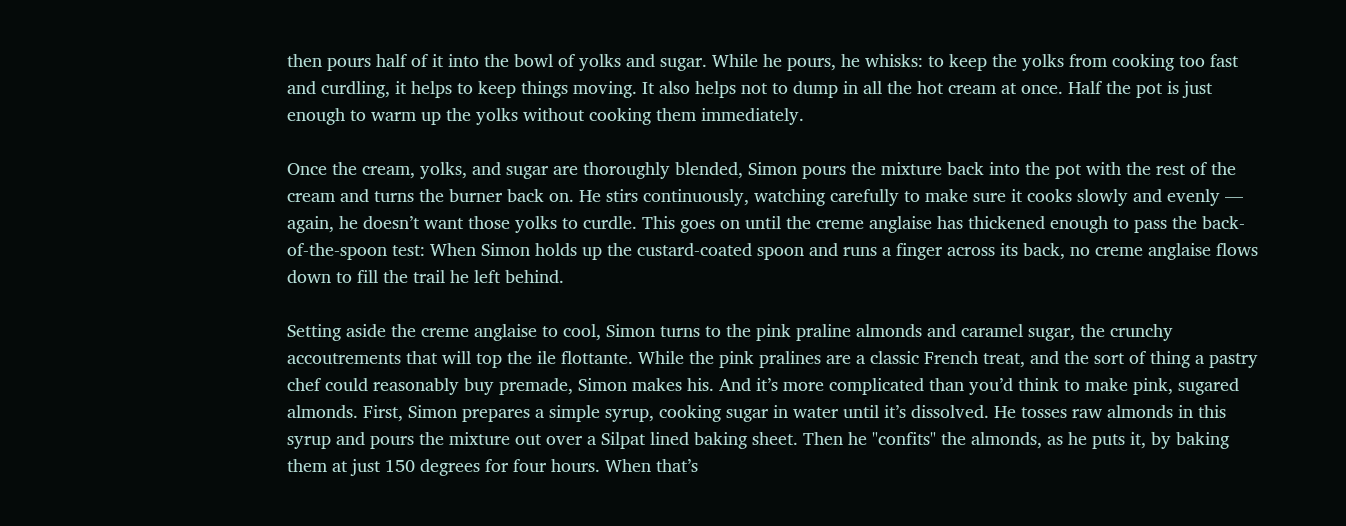then pours half of it into the bowl of yolks and sugar. While he pours, he whisks: to keep the yolks from cooking too fast and curdling, it helps to keep things moving. It also helps not to dump in all the hot cream at once. Half the pot is just enough to warm up the yolks without cooking them immediately.

Once the cream, yolks, and sugar are thoroughly blended, Simon pours the mixture back into the pot with the rest of the cream and turns the burner back on. He stirs continuously, watching carefully to make sure it cooks slowly and evenly — again, he doesn’t want those yolks to curdle. This goes on until the creme anglaise has thickened enough to pass the back-of-the-spoon test: When Simon holds up the custard-coated spoon and runs a finger across its back, no creme anglaise flows down to fill the trail he left behind.

Setting aside the creme anglaise to cool, Simon turns to the pink praline almonds and caramel sugar, the crunchy accoutrements that will top the ile flottante. While the pink pralines are a classic French treat, and the sort of thing a pastry chef could reasonably buy premade, Simon makes his. And it’s more complicated than you’d think to make pink, sugared almonds. First, Simon prepares a simple syrup, cooking sugar in water until it’s dissolved. He tosses raw almonds in this syrup and pours the mixture out over a Silpat lined baking sheet. Then he "confits" the almonds, as he puts it, by baking them at just 150 degrees for four hours. When that’s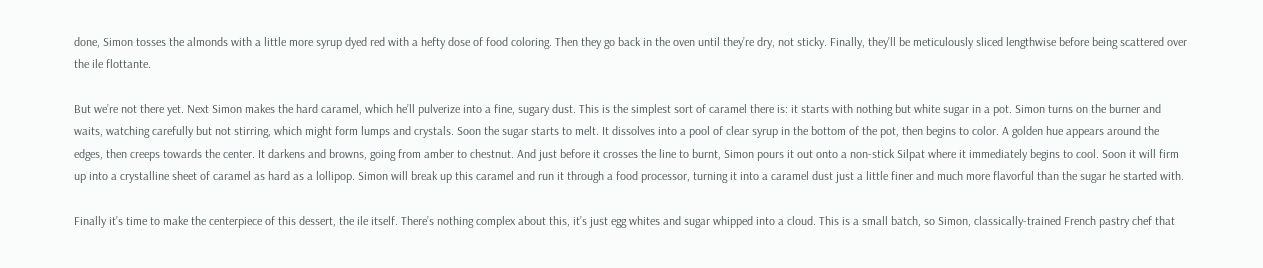done, Simon tosses the almonds with a little more syrup dyed red with a hefty dose of food coloring. Then they go back in the oven until they’re dry, not sticky. Finally, they’ll be meticulously sliced lengthwise before being scattered over the ile flottante.

But we’re not there yet. Next Simon makes the hard caramel, which he’ll pulverize into a fine, sugary dust. This is the simplest sort of caramel there is: it starts with nothing but white sugar in a pot. Simon turns on the burner and waits, watching carefully but not stirring, which might form lumps and crystals. Soon the sugar starts to melt. It dissolves into a pool of clear syrup in the bottom of the pot, then begins to color. A golden hue appears around the edges, then creeps towards the center. It darkens and browns, going from amber to chestnut. And just before it crosses the line to burnt, Simon pours it out onto a non-stick Silpat where it immediately begins to cool. Soon it will firm up into a crystalline sheet of caramel as hard as a lollipop. Simon will break up this caramel and run it through a food processor, turning it into a caramel dust just a little finer and much more flavorful than the sugar he started with.

Finally it’s time to make the centerpiece of this dessert, the ile itself. There’s nothing complex about this, it’s just egg whites and sugar whipped into a cloud. This is a small batch, so Simon, classically-trained French pastry chef that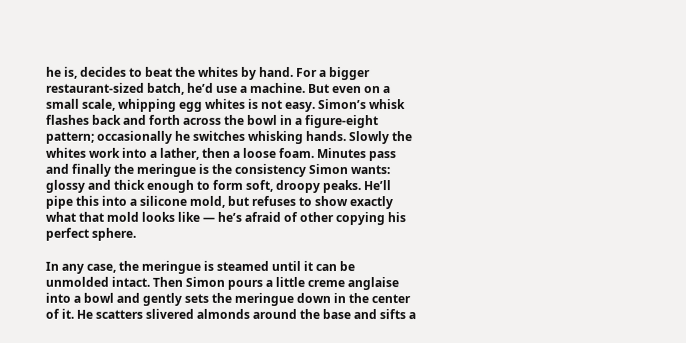he is, decides to beat the whites by hand. For a bigger restaurant-sized batch, he’d use a machine. But even on a small scale, whipping egg whites is not easy. Simon’s whisk flashes back and forth across the bowl in a figure-eight pattern; occasionally he switches whisking hands. Slowly the whites work into a lather, then a loose foam. Minutes pass and finally the meringue is the consistency Simon wants: glossy and thick enough to form soft, droopy peaks. He’ll pipe this into a silicone mold, but refuses to show exactly what that mold looks like — he’s afraid of other copying his perfect sphere.

In any case, the meringue is steamed until it can be unmolded intact. Then Simon pours a little creme anglaise into a bowl and gently sets the meringue down in the center of it. He scatters slivered almonds around the base and sifts a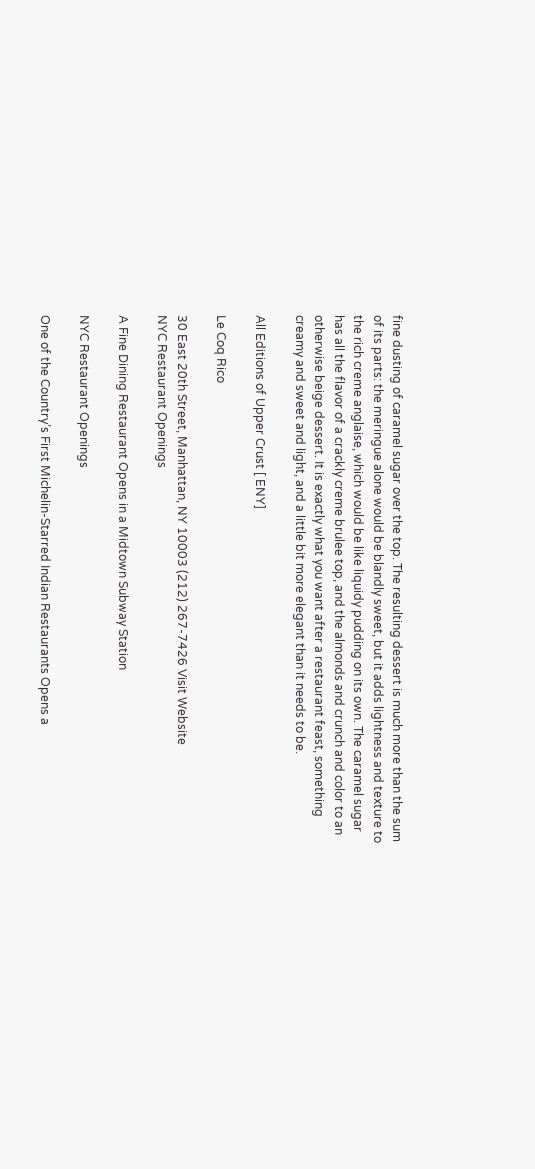fine dusting of caramel sugar over the top. The resulting dessert is much more than the sum of its parts: the meringue alone would be blandly sweet, but it adds lightness and texture to the rich creme anglaise, which would be like liquidy pudding on its own. The caramel sugar has all the flavor of a crackly creme brulee top, and the almonds and crunch and color to an otherwise beige dessert. It is exactly what you want after a restaurant feast, something creamy and sweet and light, and a little bit more elegant than it needs to be.

All Editions of Upper Crust [ ENY]

Le Coq Rico

30 East 20th Street, Manhattan, NY 10003 (212) 267-7426 Visit Website
NYC Restaurant Openings

A Fine Dining Restaurant Opens in a Midtown Subway Station

NYC Restaurant Openings

One of the Country’s First Michelin-Starred Indian Restaurants Opens a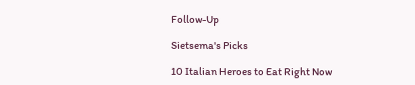Follow-Up

Sietsema's Picks

10 Italian Heroes to Eat Right Now